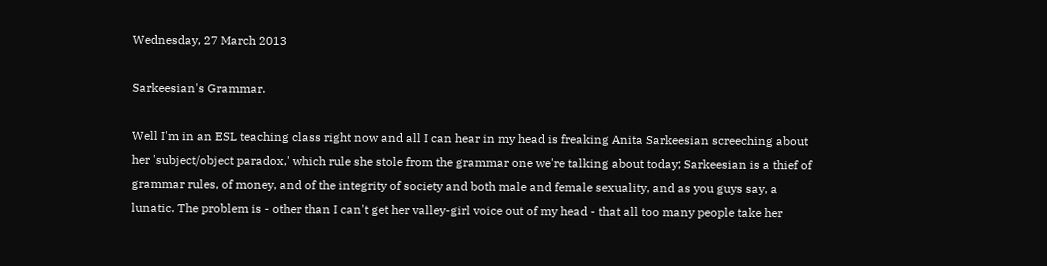Wednesday, 27 March 2013

Sarkeesian's Grammar.

Well I'm in an ESL teaching class right now and all I can hear in my head is freaking Anita Sarkeesian screeching about her 'subject/object paradox,' which rule she stole from the grammar one we're talking about today; Sarkeesian is a thief of grammar rules, of money, and of the integrity of society and both male and female sexuality, and as you guys say, a lunatic. The problem is - other than I can't get her valley-girl voice out of my head - that all too many people take her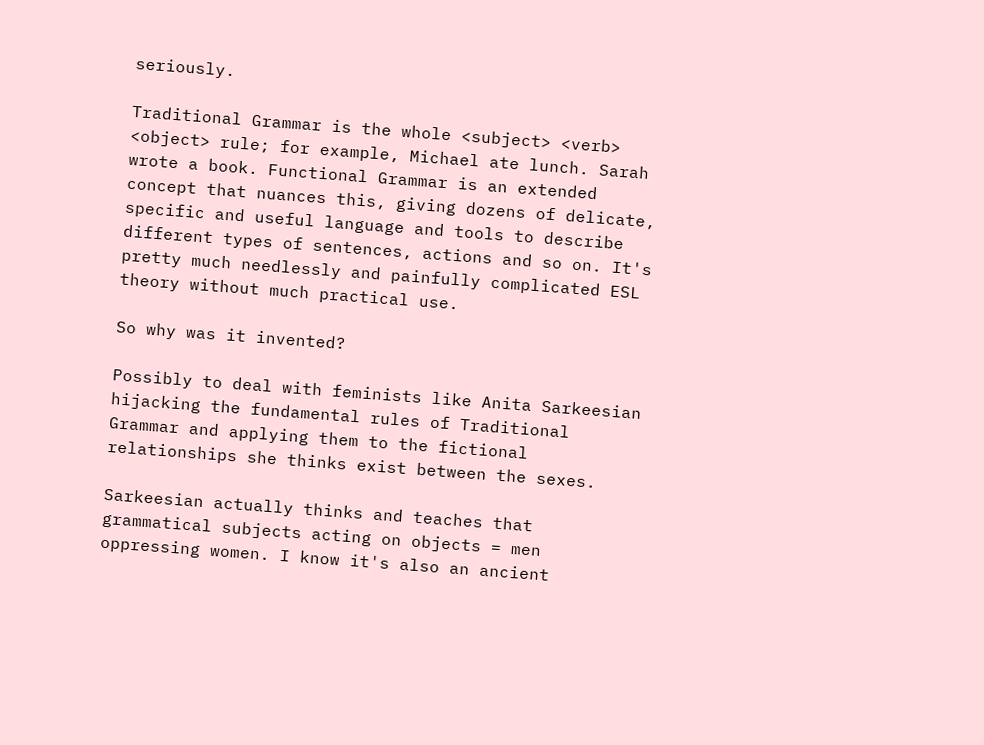seriously.

Traditional Grammar is the whole <subject> <verb> <object> rule; for example, Michael ate lunch. Sarah wrote a book. Functional Grammar is an extended concept that nuances this, giving dozens of delicate, specific and useful language and tools to describe different types of sentences, actions and so on. It's pretty much needlessly and painfully complicated ESL theory without much practical use.

So why was it invented?

Possibly to deal with feminists like Anita Sarkeesian hijacking the fundamental rules of Traditional Grammar and applying them to the fictional relationships she thinks exist between the sexes.

Sarkeesian actually thinks and teaches that grammatical subjects acting on objects = men oppressing women. I know it's also an ancient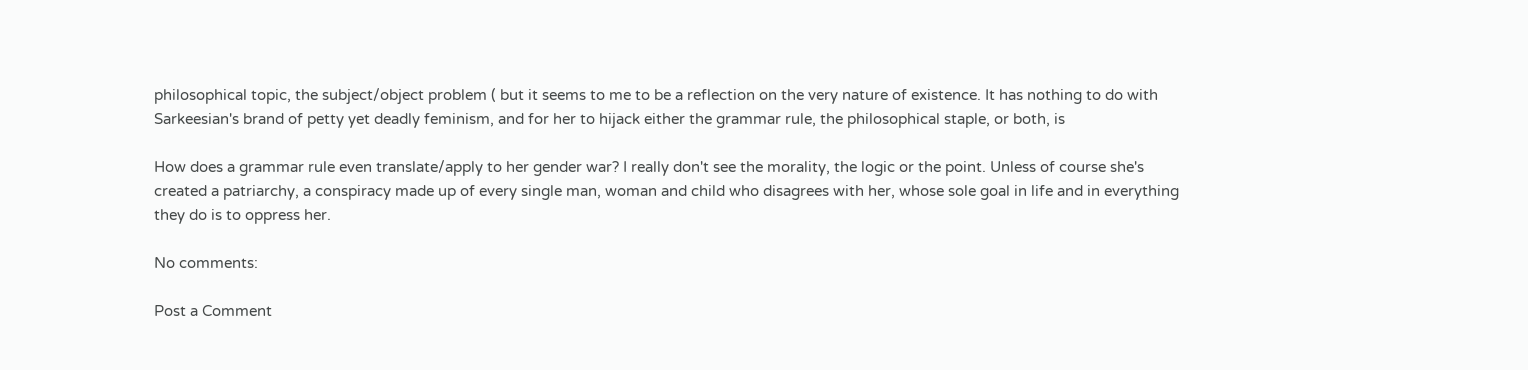philosophical topic, the subject/object problem ( but it seems to me to be a reflection on the very nature of existence. It has nothing to do with Sarkeesian's brand of petty yet deadly feminism, and for her to hijack either the grammar rule, the philosophical staple, or both, is

How does a grammar rule even translate/apply to her gender war? I really don't see the morality, the logic or the point. Unless of course she's created a patriarchy, a conspiracy made up of every single man, woman and child who disagrees with her, whose sole goal in life and in everything they do is to oppress her.

No comments:

Post a Comment